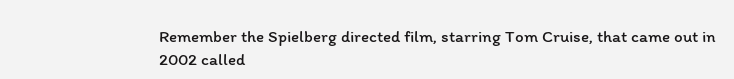Remember the Spielberg directed film, starring Tom Cruise, that came out in 2002 called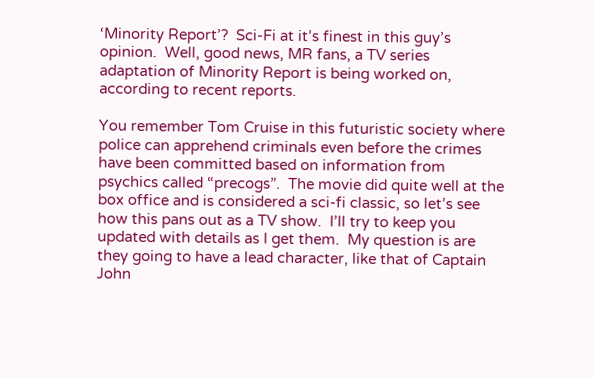‘Minority Report’?  Sci-Fi at it’s finest in this guy’s opinion.  Well, good news, MR fans, a TV series adaptation of Minority Report is being worked on, according to recent reports.

You remember Tom Cruise in this futuristic society where police can apprehend criminals even before the crimes have been committed based on information from psychics called “precogs”.  The movie did quite well at the box office and is considered a sci-fi classic, so let’s see how this pans out as a TV show.  I’ll try to keep you updated with details as I get them.  My question is are they going to have a lead character, like that of Captain John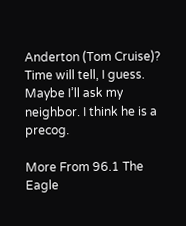Anderton (Tom Cruise)?  Time will tell, I guess.  Maybe I’ll ask my neighbor. I think he is a precog.

More From 96.1 The Eagle